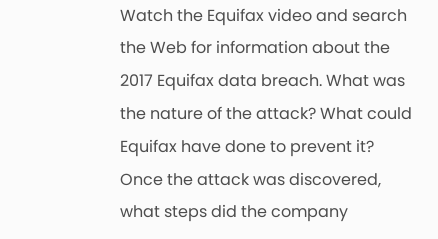Watch the Equifax video and search the Web for information about the 2017 Equifax data breach. What was the nature of the attack? What could Equifax have done to prevent it? Once the attack was discovered, what steps did the company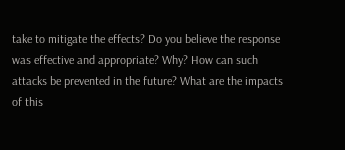take to mitigate the effects? Do you believe the response was effective and appropriate? Why? How can such attacks be prevented in the future? What are the impacts of this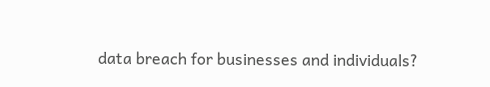data breach for businesses and individuals?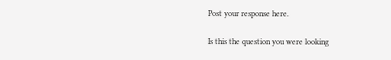Post your response here.

Is this the question you were looking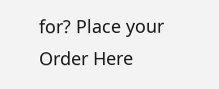for? Place your Order Here